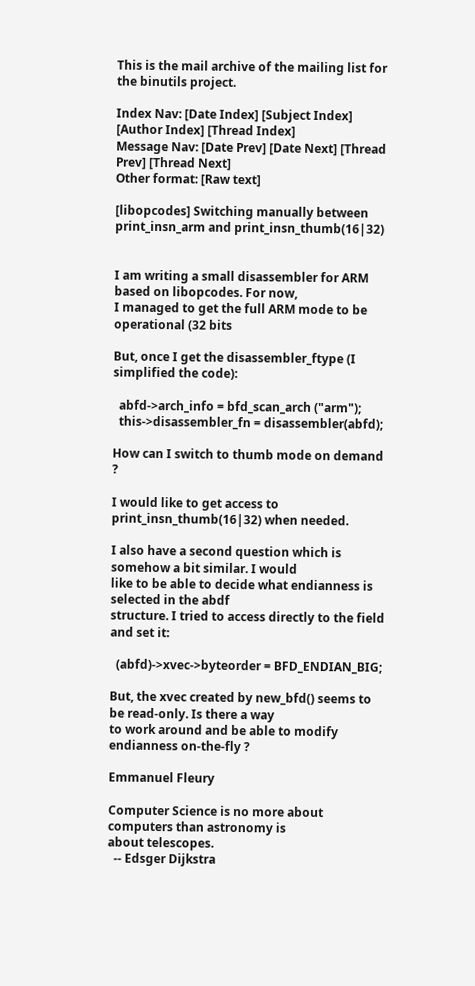This is the mail archive of the mailing list for the binutils project.

Index Nav: [Date Index] [Subject Index] [Author Index] [Thread Index]
Message Nav: [Date Prev] [Date Next] [Thread Prev] [Thread Next]
Other format: [Raw text]

[libopcodes] Switching manually between print_insn_arm and print_insn_thumb(16|32)


I am writing a small disassembler for ARM based on libopcodes. For now,
I managed to get the full ARM mode to be operational (32 bits

But, once I get the disassembler_ftype (I simplified the code):

  abfd->arch_info = bfd_scan_arch ("arm");
  this->disassembler_fn = disassembler(abfd);

How can I switch to thumb mode on demand ?

I would like to get access to print_insn_thumb(16|32) when needed.

I also have a second question which is somehow a bit similar. I would
like to be able to decide what endianness is selected in the abdf
structure. I tried to access directly to the field and set it:

  (abfd)->xvec->byteorder = BFD_ENDIAN_BIG;

But, the xvec created by new_bfd() seems to be read-only. Is there a way
to work around and be able to modify endianness on-the-fly ?

Emmanuel Fleury

Computer Science is no more about computers than astronomy is
about telescopes.
  -- Edsger Dijkstra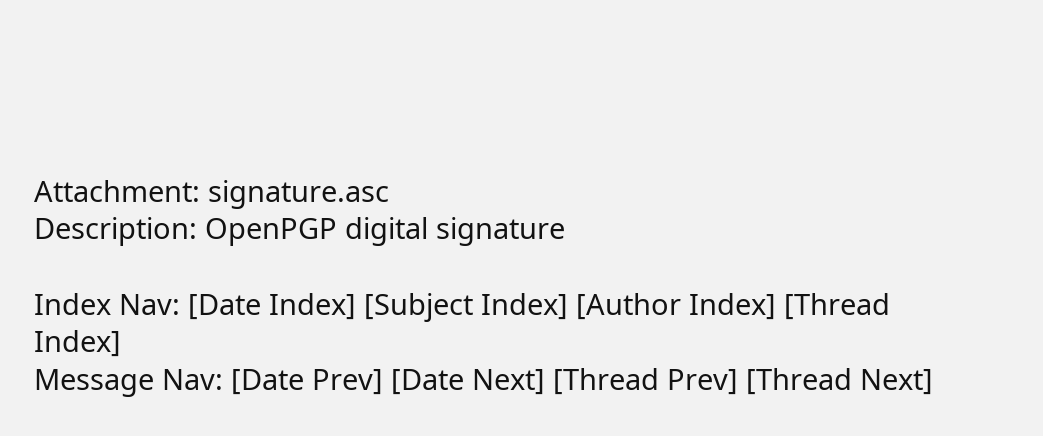Attachment: signature.asc
Description: OpenPGP digital signature

Index Nav: [Date Index] [Subject Index] [Author Index] [Thread Index]
Message Nav: [Date Prev] [Date Next] [Thread Prev] [Thread Next]